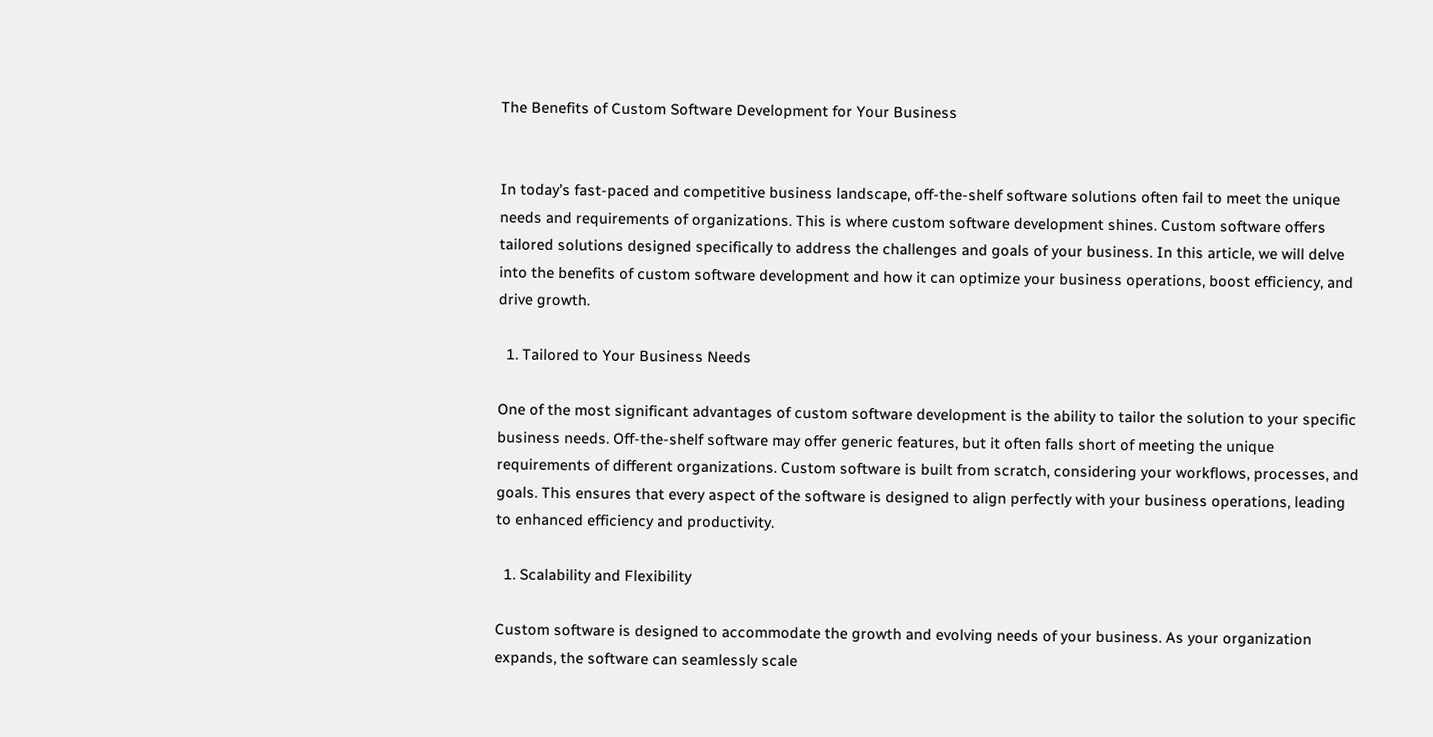The Benefits of Custom Software Development for Your Business


In today’s fast-paced and competitive business landscape, off-the-shelf software solutions often fail to meet the unique needs and requirements of organizations. This is where custom software development shines. Custom software offers tailored solutions designed specifically to address the challenges and goals of your business. In this article, we will delve into the benefits of custom software development and how it can optimize your business operations, boost efficiency, and drive growth.

  1. Tailored to Your Business Needs

One of the most significant advantages of custom software development is the ability to tailor the solution to your specific business needs. Off-the-shelf software may offer generic features, but it often falls short of meeting the unique requirements of different organizations. Custom software is built from scratch, considering your workflows, processes, and goals. This ensures that every aspect of the software is designed to align perfectly with your business operations, leading to enhanced efficiency and productivity.

  1. Scalability and Flexibility

Custom software is designed to accommodate the growth and evolving needs of your business. As your organization expands, the software can seamlessly scale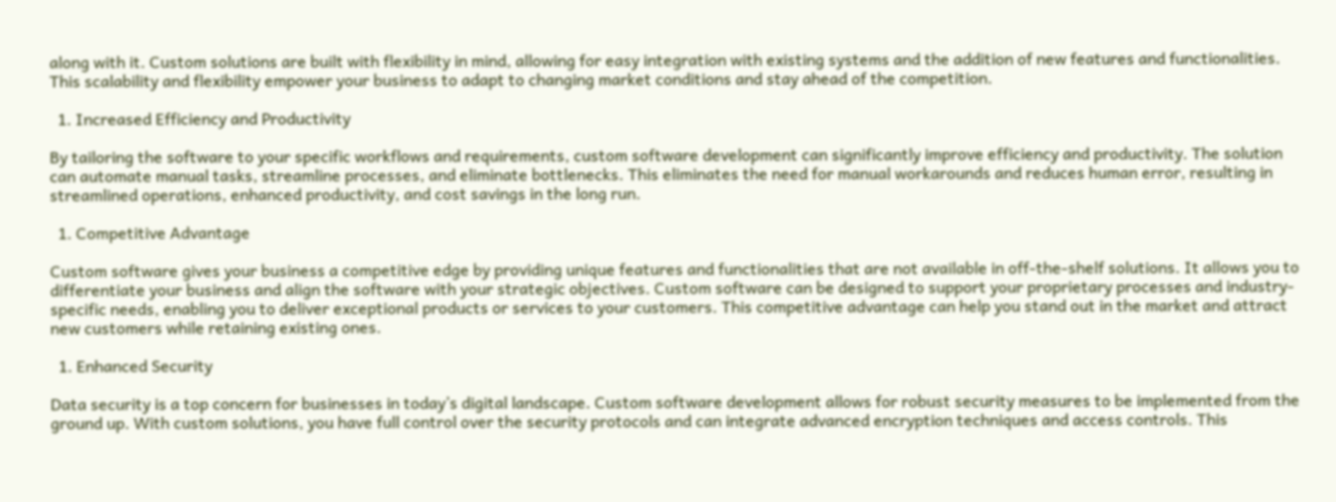along with it. Custom solutions are built with flexibility in mind, allowing for easy integration with existing systems and the addition of new features and functionalities. This scalability and flexibility empower your business to adapt to changing market conditions and stay ahead of the competition.

  1. Increased Efficiency and Productivity

By tailoring the software to your specific workflows and requirements, custom software development can significantly improve efficiency and productivity. The solution can automate manual tasks, streamline processes, and eliminate bottlenecks. This eliminates the need for manual workarounds and reduces human error, resulting in streamlined operations, enhanced productivity, and cost savings in the long run.

  1. Competitive Advantage

Custom software gives your business a competitive edge by providing unique features and functionalities that are not available in off-the-shelf solutions. It allows you to differentiate your business and align the software with your strategic objectives. Custom software can be designed to support your proprietary processes and industry-specific needs, enabling you to deliver exceptional products or services to your customers. This competitive advantage can help you stand out in the market and attract new customers while retaining existing ones.

  1. Enhanced Security

Data security is a top concern for businesses in today’s digital landscape. Custom software development allows for robust security measures to be implemented from the ground up. With custom solutions, you have full control over the security protocols and can integrate advanced encryption techniques and access controls. This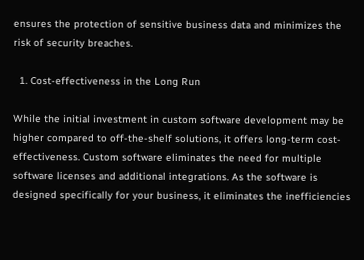ensures the protection of sensitive business data and minimizes the risk of security breaches.

  1. Cost-effectiveness in the Long Run

While the initial investment in custom software development may be higher compared to off-the-shelf solutions, it offers long-term cost-effectiveness. Custom software eliminates the need for multiple software licenses and additional integrations. As the software is designed specifically for your business, it eliminates the inefficiencies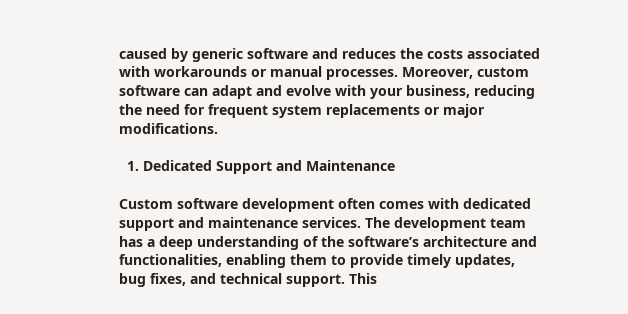caused by generic software and reduces the costs associated with workarounds or manual processes. Moreover, custom software can adapt and evolve with your business, reducing the need for frequent system replacements or major modifications.

  1. Dedicated Support and Maintenance

Custom software development often comes with dedicated support and maintenance services. The development team has a deep understanding of the software’s architecture and functionalities, enabling them to provide timely updates, bug fixes, and technical support. This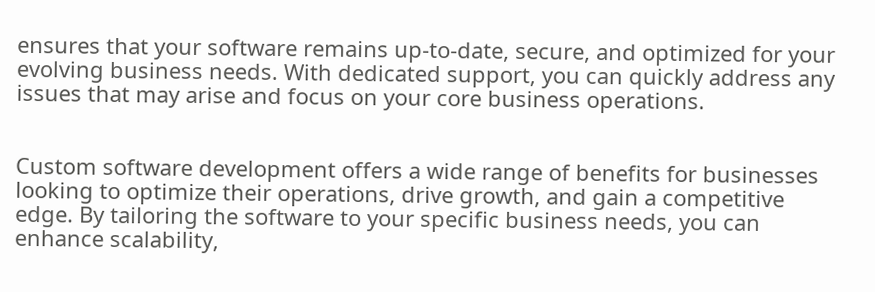ensures that your software remains up-to-date, secure, and optimized for your evolving business needs. With dedicated support, you can quickly address any issues that may arise and focus on your core business operations.


Custom software development offers a wide range of benefits for businesses looking to optimize their operations, drive growth, and gain a competitive edge. By tailoring the software to your specific business needs, you can enhance scalability,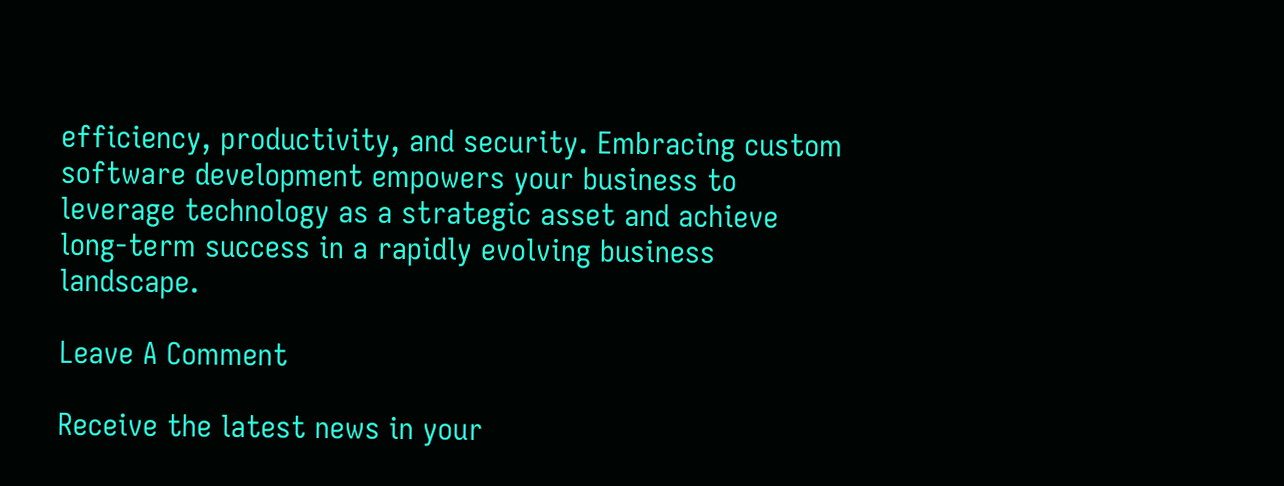efficiency, productivity, and security. Embracing custom software development empowers your business to leverage technology as a strategic asset and achieve long-term success in a rapidly evolving business landscape.

Leave A Comment

Receive the latest news in your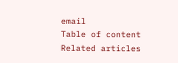email
Table of content
Related articles